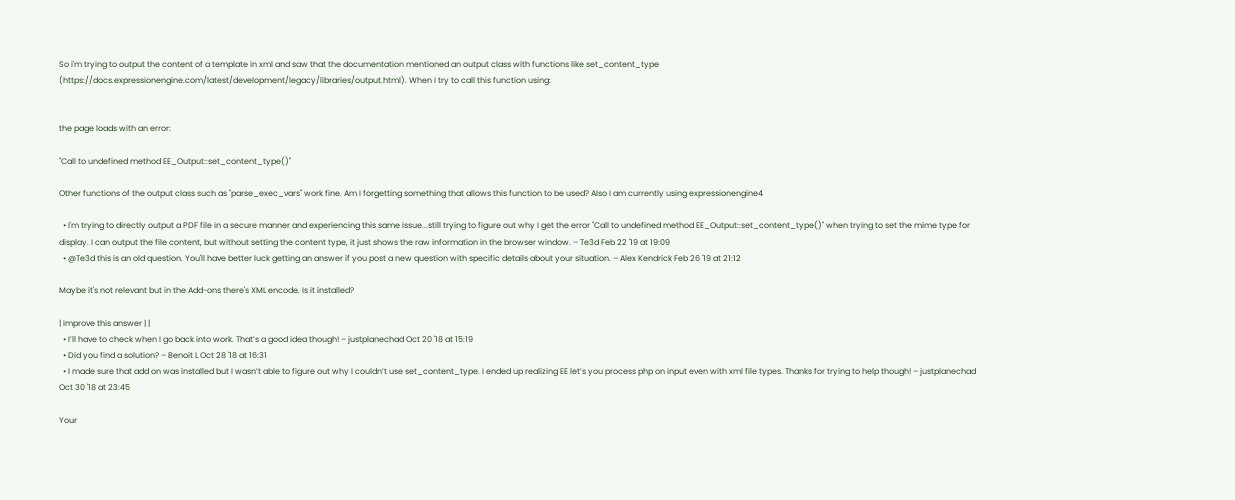So i'm trying to output the content of a template in xml and saw that the documentation mentioned an output class with functions like set_content_type (https://docs.expressionengine.com/latest/development/legacy/libraries/output.html). When I try to call this function using:


the page loads with an error:

"Call to undefined method EE_Output::set_content_type()"

Other functions of the output class such as "parse_exec_vars" work fine. Am I forgetting something that allows this function to be used? Also I am currently using expressionengine4

  • I'm trying to directly output a PDF file in a secure manner and experiencing this same issue...still trying to figure out why I get the error "Call to undefined method EE_Output::set_content_type()" when trying to set the mime type for display. I can output the file content, but without setting the content type, it just shows the raw information in the browser window. – Te3d Feb 22 '19 at 19:09
  • @Te3d this is an old question. You'll have better luck getting an answer if you post a new question with specific details about your situation. – Alex Kendrick Feb 26 '19 at 21:12

Maybe it's not relevant but in the Add-ons there's XML encode. Is it installed?

| improve this answer | |
  • I’ll have to check when I go back into work. That’s a good idea though! – justplanechad Oct 20 '18 at 15:19
  • Did you find a solution? – Benoit L Oct 28 '18 at 16:31
  • I made sure that add on was installed but I wasn’t able to figure out why I couldn’t use set_content_type. I ended up realizing EE let’s you process php on input even with xml file types. Thanks for trying to help though! – justplanechad Oct 30 '18 at 23:45

Your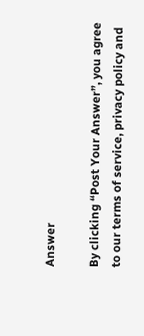Answer

By clicking “Post Your Answer”, you agree to our terms of service, privacy policy and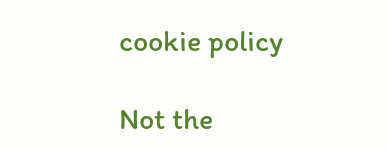cookie policy

Not the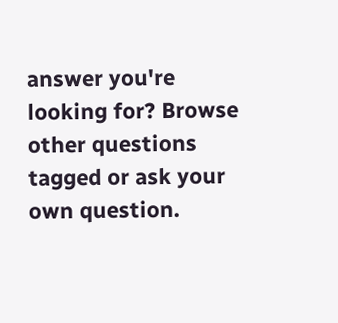answer you're looking for? Browse other questions tagged or ask your own question.